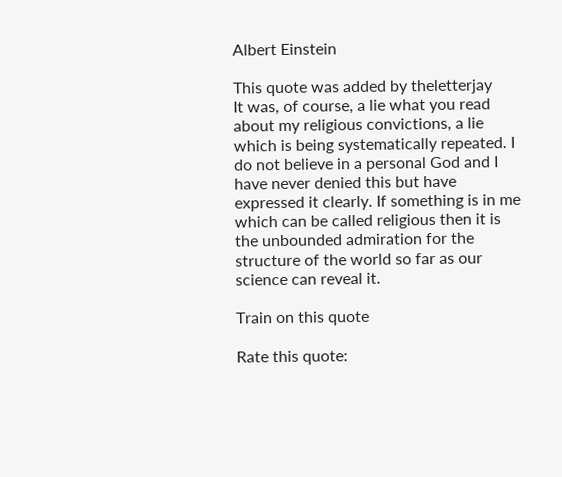Albert Einstein

This quote was added by theletterjay
It was, of course, a lie what you read about my religious convictions, a lie which is being systematically repeated. I do not believe in a personal God and I have never denied this but have expressed it clearly. If something is in me which can be called religious then it is the unbounded admiration for the structure of the world so far as our science can reveal it.

Train on this quote

Rate this quote: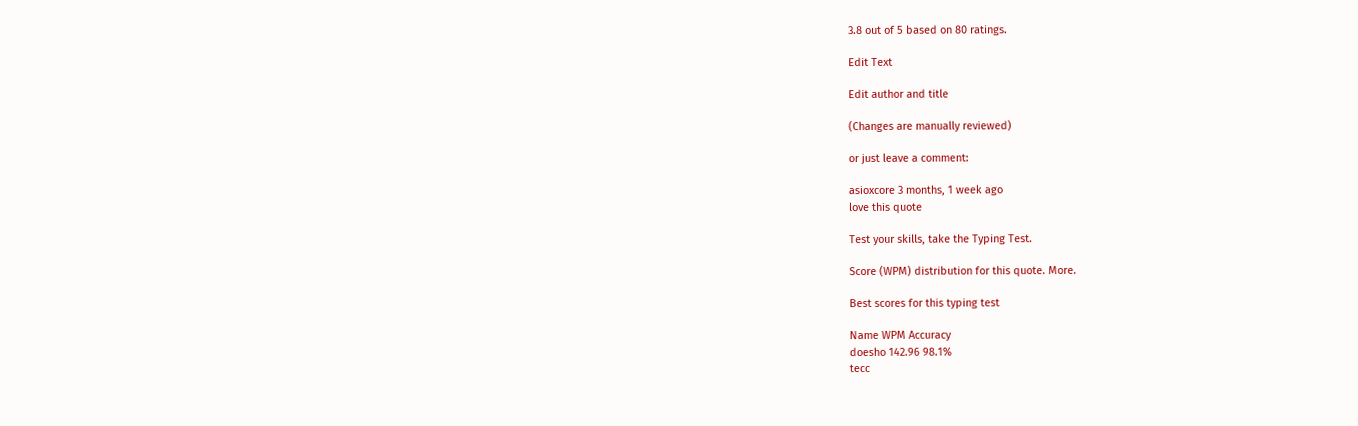3.8 out of 5 based on 80 ratings.

Edit Text

Edit author and title

(Changes are manually reviewed)

or just leave a comment:

asioxcore 3 months, 1 week ago
love this quote

Test your skills, take the Typing Test.

Score (WPM) distribution for this quote. More.

Best scores for this typing test

Name WPM Accuracy
doesho 142.96 98.1%
tecc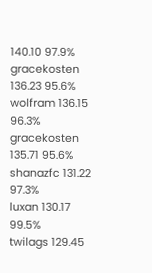140.10 97.9%
gracekosten 136.23 95.6%
wolfram 136.15 96.3%
gracekosten 135.71 95.6%
shanazfc 131.22 97.3%
luxan 130.17 99.5%
twilags 129.45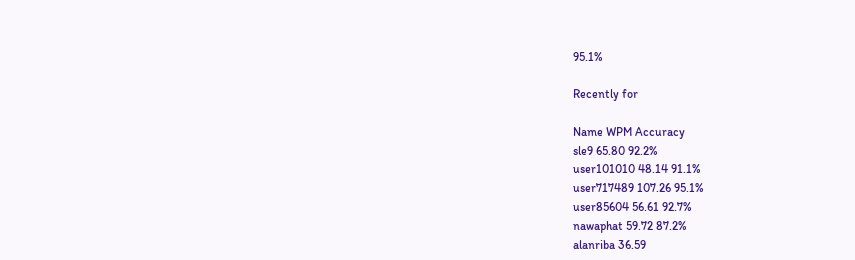95.1%

Recently for

Name WPM Accuracy
sle9 65.80 92.2%
user101010 48.14 91.1%
user717489 107.26 95.1%
user85604 56.61 92.7%
nawaphat 59.72 87.2%
alanriba 36.59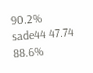90.2%
sade44 47.74 88.6%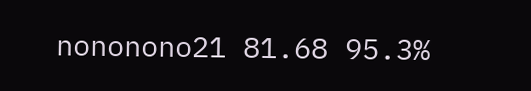nononono21 81.68 95.3%